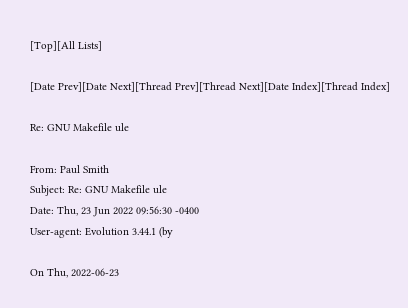[Top][All Lists]

[Date Prev][Date Next][Thread Prev][Thread Next][Date Index][Thread Index]

Re: GNU Makefile ule

From: Paul Smith
Subject: Re: GNU Makefile ule
Date: Thu, 23 Jun 2022 09:56:30 -0400
User-agent: Evolution 3.44.1 (by

On Thu, 2022-06-23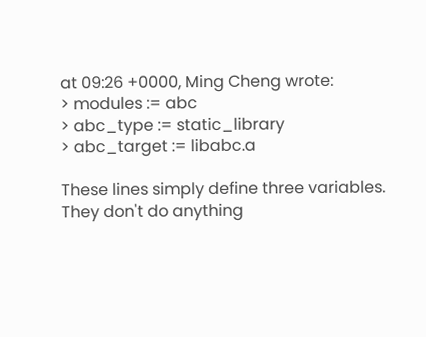at 09:26 +0000, Ming Cheng wrote:
> modules := abc
> abc_type := static_library
> abc_target := libabc.a

These lines simply define three variables.  They don't do anything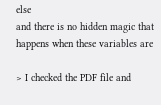else
and there is no hidden magic that happens when these variables are

> I checked the PDF file and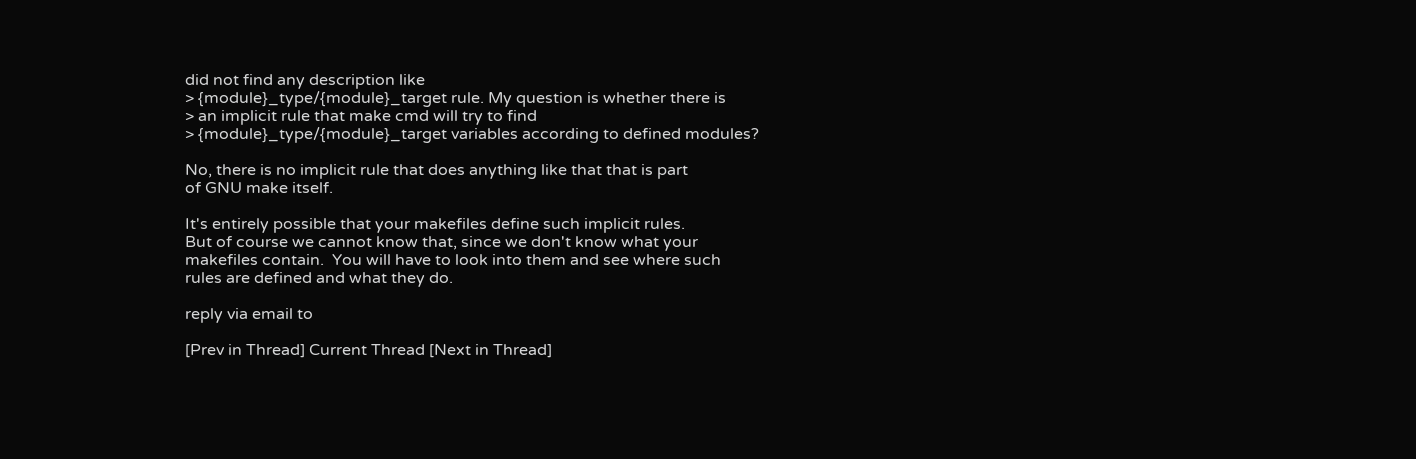did not find any description like
> {module}_type/{module}_target rule. My question is whether there is
> an implicit rule that make cmd will try to find
> {module}_type/{module}_target variables according to defined modules?

No, there is no implicit rule that does anything like that that is part
of GNU make itself.

It's entirely possible that your makefiles define such implicit rules.
But of course we cannot know that, since we don't know what your
makefiles contain.  You will have to look into them and see where such
rules are defined and what they do.

reply via email to

[Prev in Thread] Current Thread [Next in Thread]